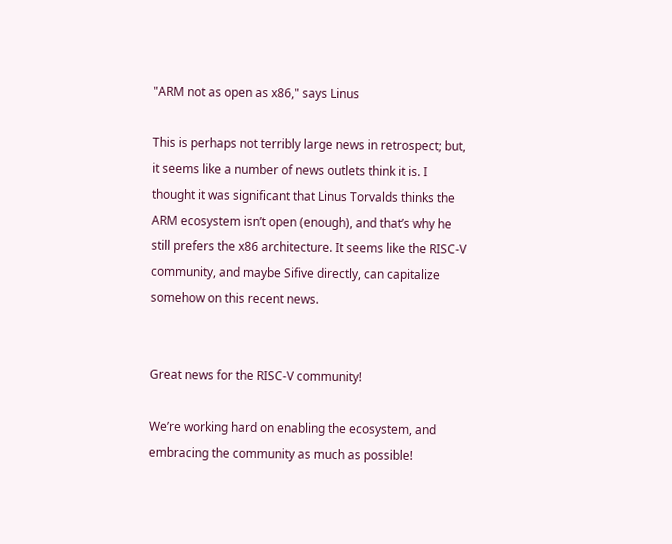"ARM not as open as x86," says Linus

This is perhaps not terribly large news in retrospect; but, it seems like a number of news outlets think it is. I thought it was significant that Linus Torvalds thinks the ARM ecosystem isn’t open (enough), and that’s why he still prefers the x86 architecture. It seems like the RISC-V community, and maybe Sifive directly, can capitalize somehow on this recent news.


Great news for the RISC-V community!

We’re working hard on enabling the ecosystem, and embracing the community as much as possible!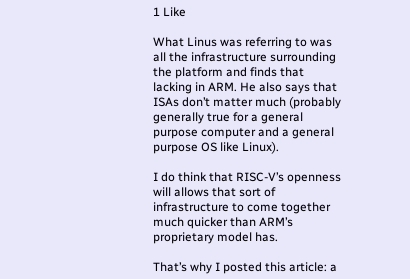1 Like

What Linus was referring to was all the infrastructure surrounding the platform and finds that lacking in ARM. He also says that ISAs don’t matter much (probably generally true for a general purpose computer and a general purpose OS like Linux).

I do think that RISC-V’s openness will allows that sort of infrastructure to come together much quicker than ARM’s proprietary model has.

That’s why I posted this article: a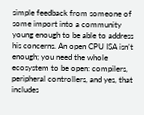simple feedback from someone of some import into a community young enough to be able to address his concerns. An open CPU ISA isn’t enough; you need the whole ecosystem to be open: compilers, peripheral controllers, and yes, that includes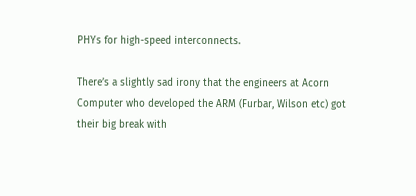PHYs for high-speed interconnects.

There’s a slightly sad irony that the engineers at Acorn Computer who developed the ARM (Furbar, Wilson etc) got their big break with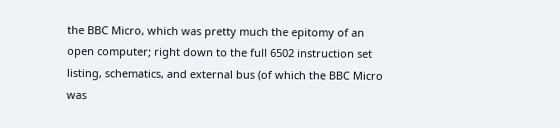the BBC Micro, which was pretty much the epitomy of an open computer; right down to the full 6502 instruction set listing, schematics, and external bus (of which the BBC Micro was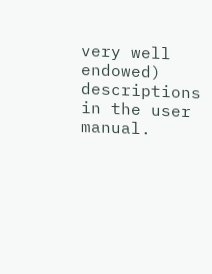very well endowed) descriptions in the user manual.